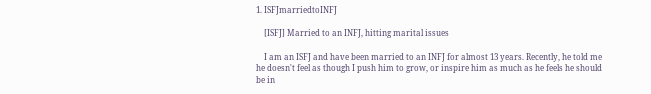1. ISFJmarriedtoINFJ

    [ISFJ] Married to an INFJ, hitting marital issues

    I am an ISFJ and have been married to an INFJ for almost 13 years. Recently, he told me he doesn't feel as though I push him to grow, or inspire him as much as he feels he should be in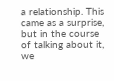a relationship. This came as a surprise, but in the course of talking about it, we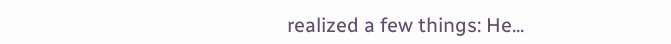realized a few things: He...